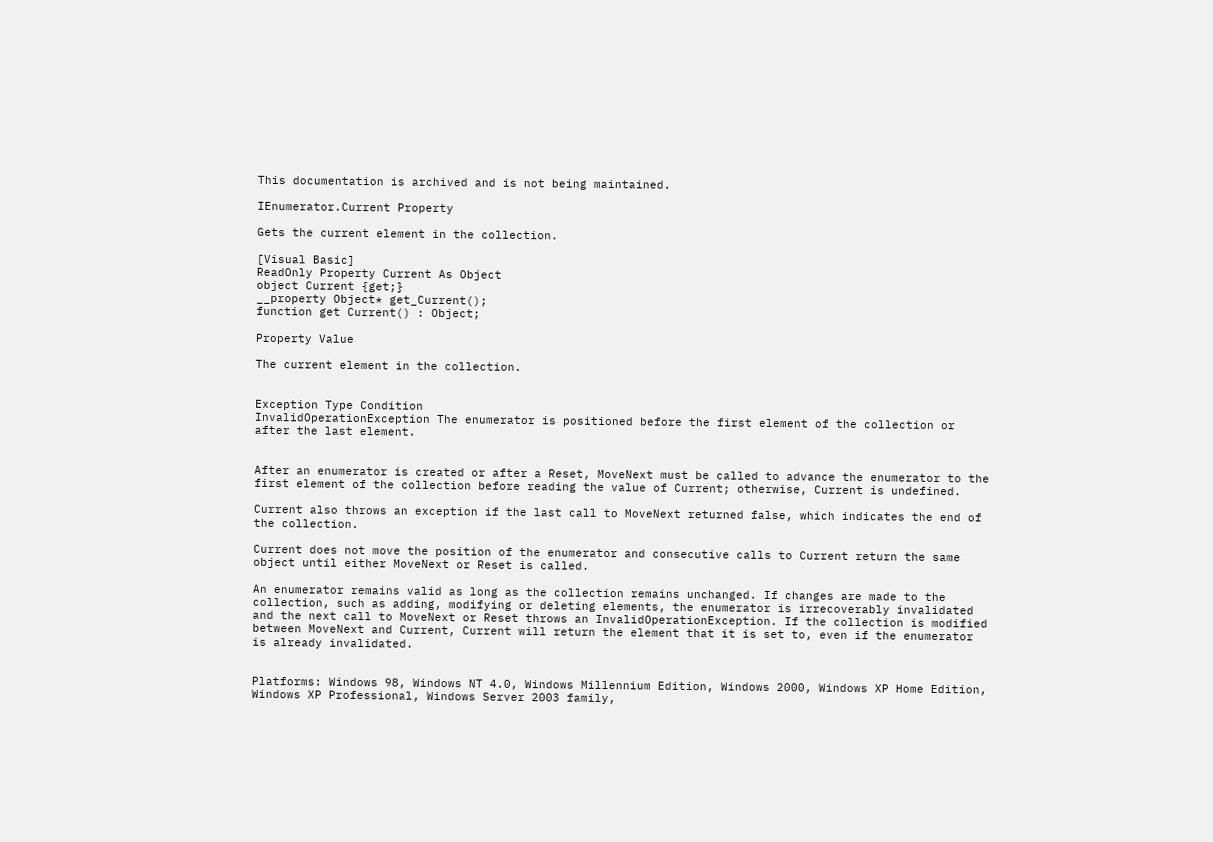This documentation is archived and is not being maintained.

IEnumerator.Current Property

Gets the current element in the collection.

[Visual Basic]
ReadOnly Property Current As Object
object Current {get;}
__property Object* get_Current();
function get Current() : Object;

Property Value

The current element in the collection.


Exception Type Condition
InvalidOperationException The enumerator is positioned before the first element of the collection or after the last element.


After an enumerator is created or after a Reset, MoveNext must be called to advance the enumerator to the first element of the collection before reading the value of Current; otherwise, Current is undefined.

Current also throws an exception if the last call to MoveNext returned false, which indicates the end of the collection.

Current does not move the position of the enumerator and consecutive calls to Current return the same object until either MoveNext or Reset is called.

An enumerator remains valid as long as the collection remains unchanged. If changes are made to the collection, such as adding, modifying or deleting elements, the enumerator is irrecoverably invalidated and the next call to MoveNext or Reset throws an InvalidOperationException. If the collection is modified between MoveNext and Current, Current will return the element that it is set to, even if the enumerator is already invalidated.


Platforms: Windows 98, Windows NT 4.0, Windows Millennium Edition, Windows 2000, Windows XP Home Edition, Windows XP Professional, Windows Server 2003 family,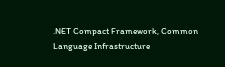.NET Compact Framework, Common Language Infrastructure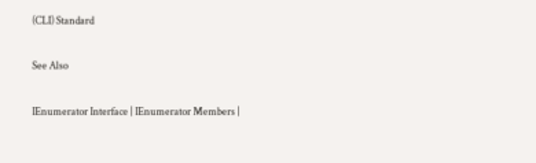(CLI) Standard

See Also

IEnumerator Interface | IEnumerator Members |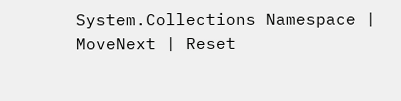System.Collections Namespace | MoveNext | Reset